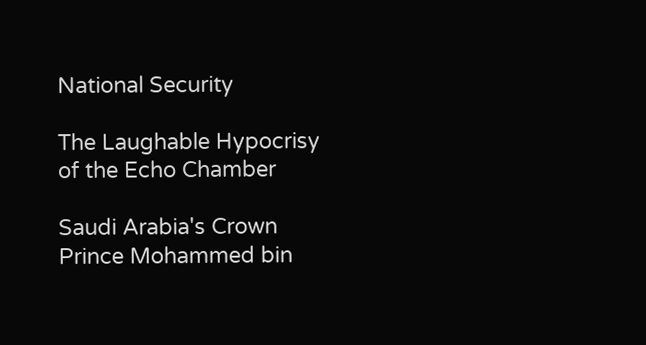National Security

The Laughable Hypocrisy of the Echo Chamber

Saudi Arabia's Crown Prince Mohammed bin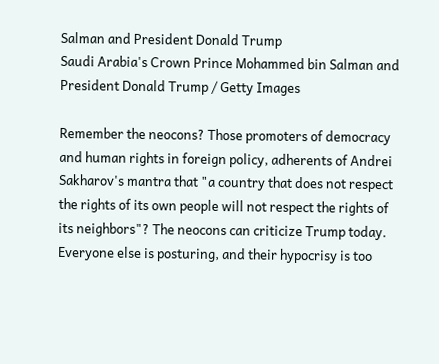Salman and President Donald Trump
Saudi Arabia's Crown Prince Mohammed bin Salman and President Donald Trump / Getty Images

Remember the neocons? Those promoters of democracy and human rights in foreign policy, adherents of Andrei Sakharov's mantra that "a country that does not respect the rights of its own people will not respect the rights of its neighbors"? The neocons can criticize Trump today. Everyone else is posturing, and their hypocrisy is too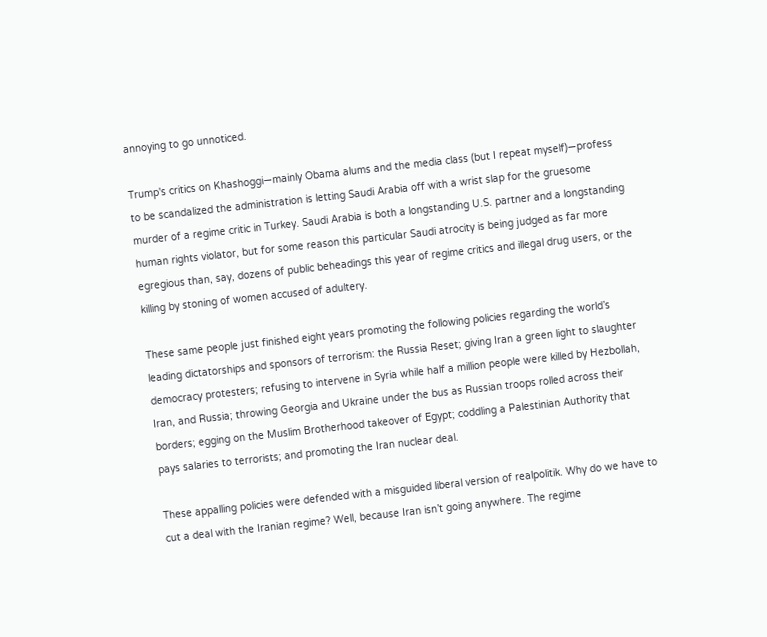annoying to go unnoticed.

Trump's critics on Khashoggi—mainly Obama alums and the media class (but I repeat myself)—profess to be scandalized the administration is letting Saudi Arabia off with a wrist slap for the gruesome murder of a regime critic in Turkey. Saudi Arabia is both a longstanding U.S. partner and a longstanding human rights violator, but for some reason this particular Saudi atrocity is being judged as far more egregious than, say, dozens of public beheadings this year of regime critics and illegal drug users, or the killing by stoning of women accused of adultery.

These same people just finished eight years promoting the following policies regarding the world’s leading dictatorships and sponsors of terrorism: the Russia Reset; giving Iran a green light to slaughter democracy protesters; refusing to intervene in Syria while half a million people were killed by Hezbollah, Iran, and Russia; throwing Georgia and Ukraine under the bus as Russian troops rolled across their borders; egging on the Muslim Brotherhood takeover of Egypt; coddling a Palestinian Authority that pays salaries to terrorists; and promoting the Iran nuclear deal.

These appalling policies were defended with a misguided liberal version of realpolitik. Why do we have to cut a deal with the Iranian regime? Well, because Iran isn’t going anywhere. The regime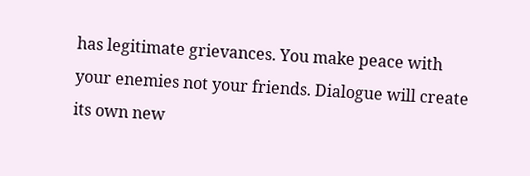has legitimate grievances. You make peace with your enemies not your friends. Dialogue will create its own new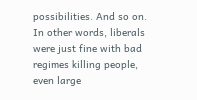possibilities. And so on. In other words, liberals were just fine with bad regimes killing people, even large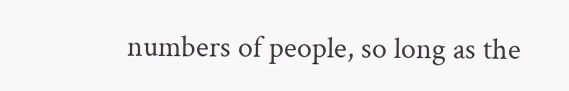numbers of people, so long as the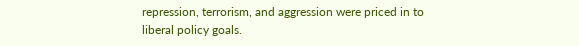repression, terrorism, and aggression were priced in to liberal policy goals.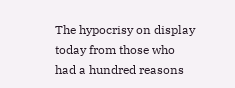The hypocrisy on display today from those who had a hundred reasons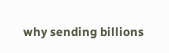why sending billions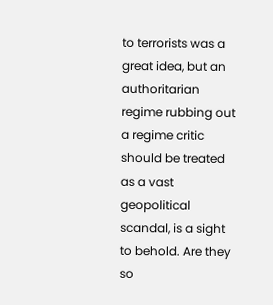to terrorists was a great idea, but an authoritarian regime rubbing out a regime critic should be treated as a vast geopolitical scandal, is a sight to behold. Are they so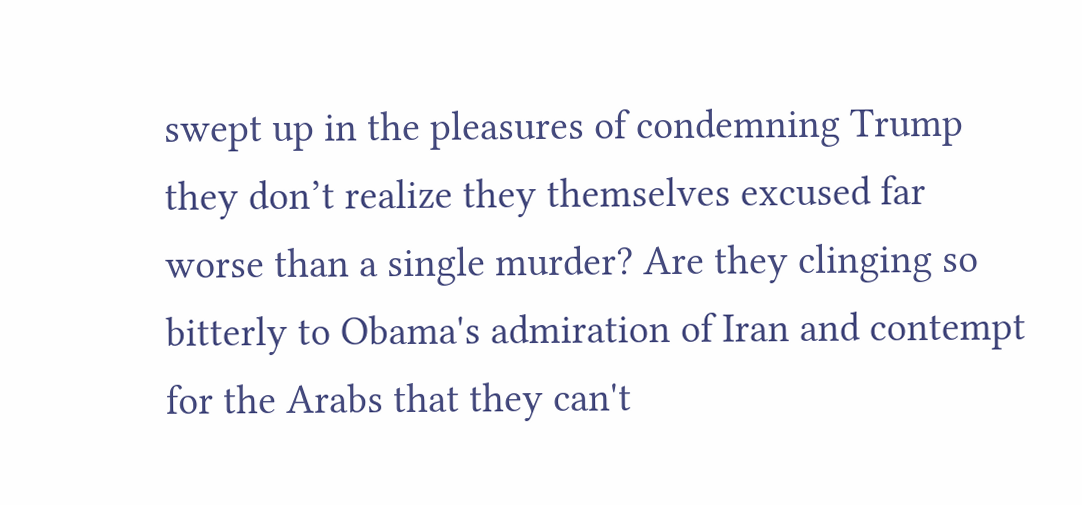swept up in the pleasures of condemning Trump they don’t realize they themselves excused far worse than a single murder? Are they clinging so bitterly to Obama's admiration of Iran and contempt for the Arabs that they can't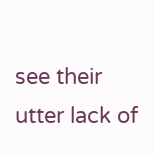see their utter lack of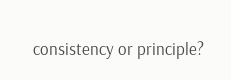consistency or principle?